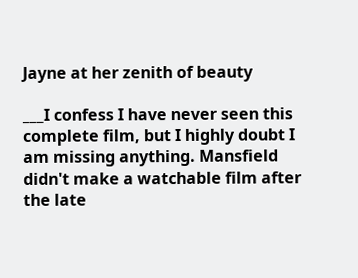Jayne at her zenith of beauty

___I confess I have never seen this complete film, but I highly doubt I am missing anything. Mansfield didn't make a watchable film after the late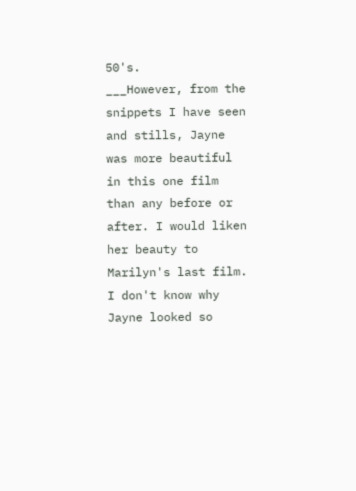50's.
___However, from the snippets I have seen and stills, Jayne was more beautiful in this one film than any before or after. I would liken her beauty to Marilyn's last film. I don't know why Jayne looked so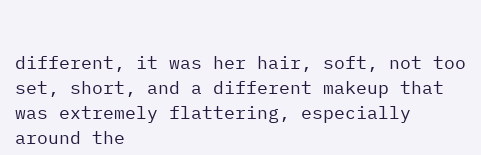different, it was her hair, soft, not too set, short, and a different makeup that was extremely flattering, especially around the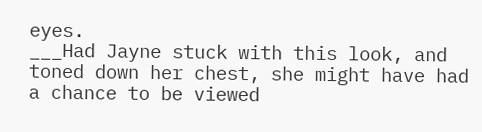eyes.
___Had Jayne stuck with this look, and toned down her chest, she might have had a chance to be viewed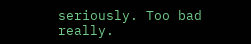seriously. Too bad really.